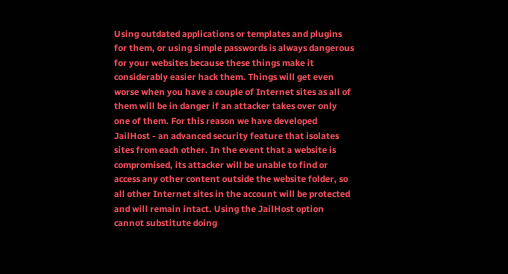Using outdated applications or templates and plugins for them, or using simple passwords is always dangerous for your websites because these things make it considerably easier hack them. Things will get even worse when you have a couple of Internet sites as all of them will be in danger if an attacker takes over only one of them. For this reason we have developed JailHost - an advanced security feature that isolates sites from each other. In the event that a website is compromised, its attacker will be unable to find or access any other content outside the website folder, so all other Internet sites in the account will be protected and will remain intact. Using the JailHost option cannot substitute doing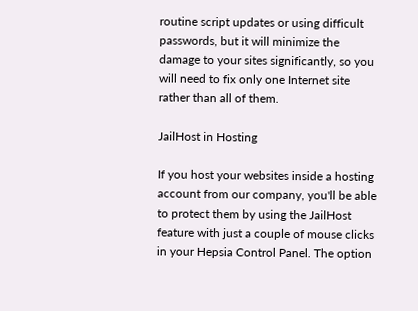routine script updates or using difficult passwords, but it will minimize the damage to your sites significantly, so you will need to fix only one Internet site rather than all of them.

JailHost in Hosting

If you host your websites inside a hosting account from our company, you'll be able to protect them by using the JailHost feature with just a couple of mouse clicks in your Hepsia Control Panel. The option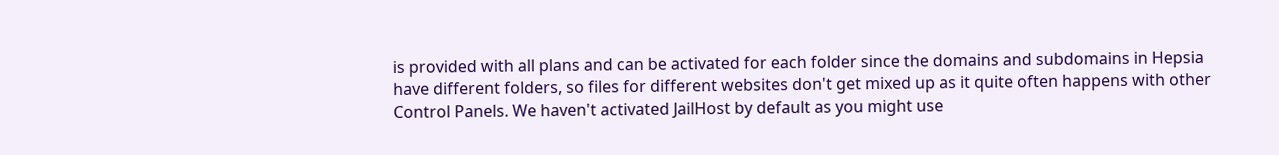is provided with all plans and can be activated for each folder since the domains and subdomains in Hepsia have different folders, so files for different websites don't get mixed up as it quite often happens with other Control Panels. We haven't activated JailHost by default as you might use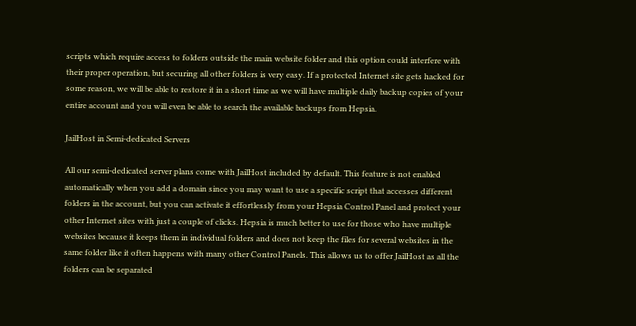scripts which require access to folders outside the main website folder and this option could interfere with their proper operation, but securing all other folders is very easy. If a protected Internet site gets hacked for some reason, we will be able to restore it in a short time as we will have multiple daily backup copies of your entire account and you will even be able to search the available backups from Hepsia.

JailHost in Semi-dedicated Servers

All our semi-dedicated server plans come with JailHost included by default. This feature is not enabled automatically when you add a domain since you may want to use a specific script that accesses different folders in the account, but you can activate it effortlessly from your Hepsia Control Panel and protect your other Internet sites with just a couple of clicks. Hepsia is much better to use for those who have multiple websites because it keeps them in individual folders and does not keep the files for several websites in the same folder like it often happens with many other Control Panels. This allows us to offer JailHost as all the folders can be separated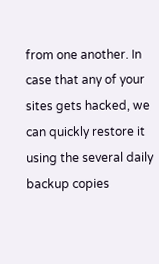from one another. In case that any of your sites gets hacked, we can quickly restore it using the several daily backup copies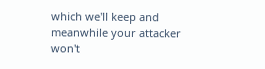which we'll keep and meanwhile your attacker won't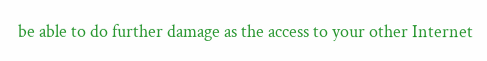be able to do further damage as the access to your other Internet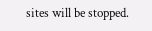sites will be stopped.